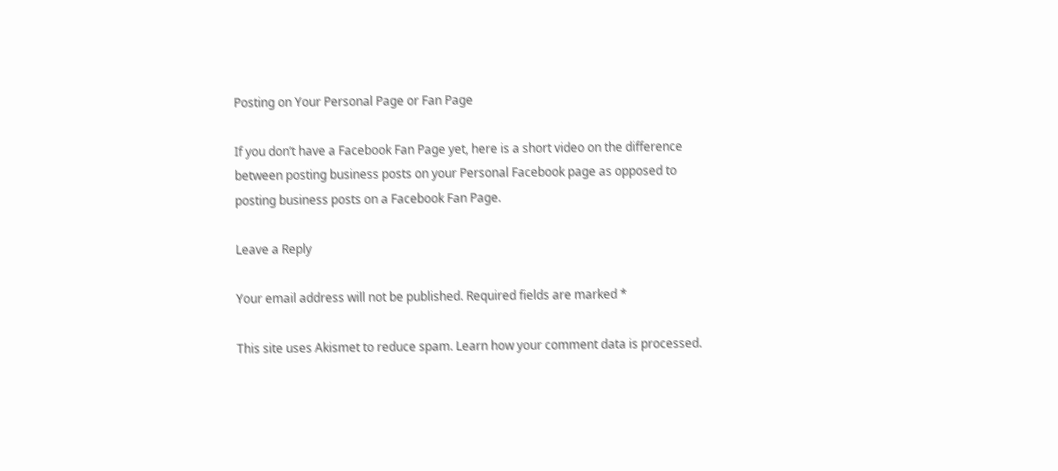Posting on Your Personal Page or Fan Page

If you don’t have a Facebook Fan Page yet, here is a short video on the difference between posting business posts on your Personal Facebook page as opposed to posting business posts on a Facebook Fan Page.

Leave a Reply

Your email address will not be published. Required fields are marked *

This site uses Akismet to reduce spam. Learn how your comment data is processed.